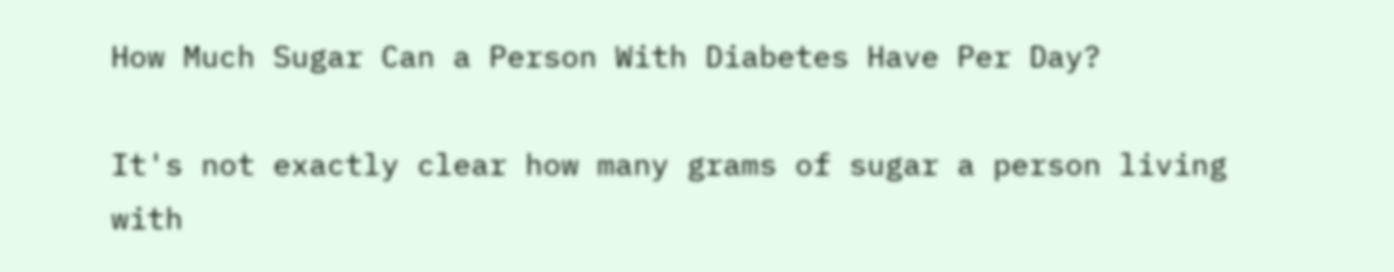How Much Sugar Can a Person With Diabetes Have Per Day?

It's not exactly clear how many grams of sugar a person living with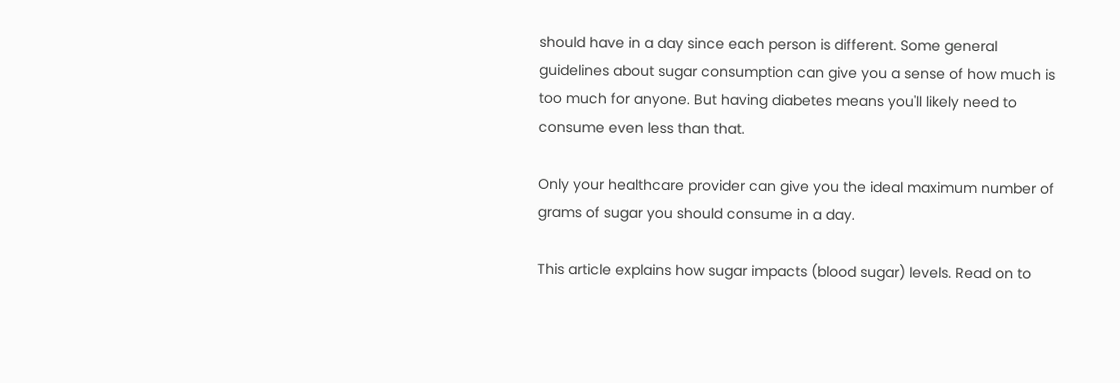should have in a day since each person is different. Some general guidelines about sugar consumption can give you a sense of how much is too much for anyone. But having diabetes means you'll likely need to consume even less than that.

Only your healthcare provider can give you the ideal maximum number of grams of sugar you should consume in a day.

This article explains how sugar impacts (blood sugar) levels. Read on to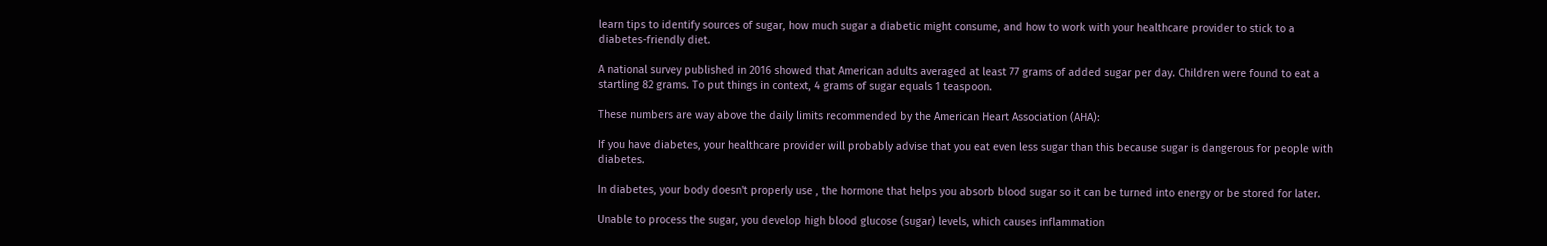learn tips to identify sources of sugar, how much sugar a diabetic might consume, and how to work with your healthcare provider to stick to a diabetes-friendly diet.

A national survey published in 2016 showed that American adults averaged at least 77 grams of added sugar per day. Children were found to eat a startling 82 grams. To put things in context, 4 grams of sugar equals 1 teaspoon.

These numbers are way above the daily limits recommended by the American Heart Association (AHA):

If you have diabetes, your healthcare provider will probably advise that you eat even less sugar than this because sugar is dangerous for people with diabetes.

In diabetes, your body doesn't properly use , the hormone that helps you absorb blood sugar so it can be turned into energy or be stored for later.

Unable to process the sugar, you develop high blood glucose (sugar) levels, which causes inflammation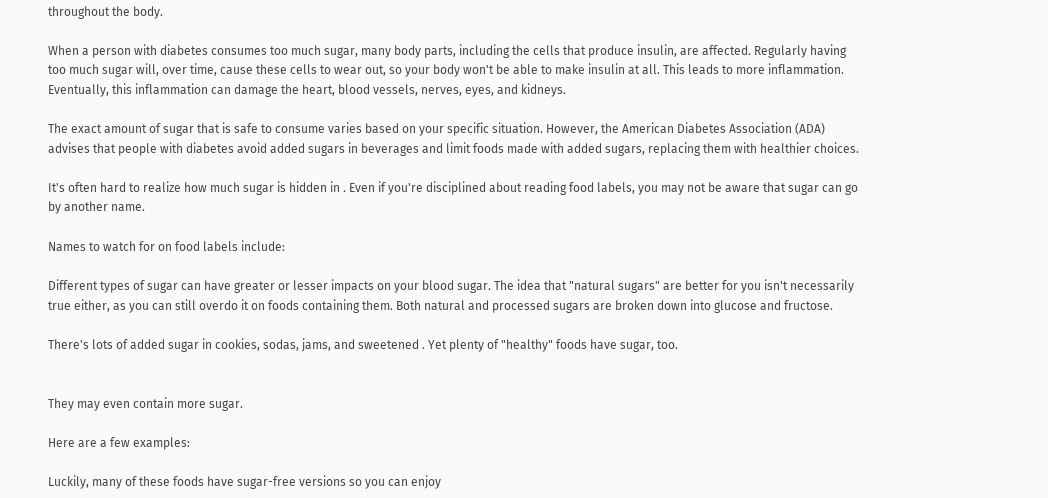throughout the body.

When a person with diabetes consumes too much sugar, many body parts, including the cells that produce insulin, are affected. Regularly having too much sugar will, over time, cause these cells to wear out, so your body won't be able to make insulin at all. This leads to more inflammation. Eventually, this inflammation can damage the heart, blood vessels, nerves, eyes, and kidneys.

The exact amount of sugar that is safe to consume varies based on your specific situation. However, the American Diabetes Association (ADA) advises that people with diabetes avoid added sugars in beverages and limit foods made with added sugars, replacing them with healthier choices.

It's often hard to realize how much sugar is hidden in . Even if you're disciplined about reading food labels, you may not be aware that sugar can go by another name.

Names to watch for on food labels include:

Different types of sugar can have greater or lesser impacts on your blood sugar. The idea that "natural sugars" are better for you isn't necessarily true either, as you can still overdo it on foods containing them. Both natural and processed sugars are broken down into glucose and fructose.

There's lots of added sugar in cookies, sodas, jams, and sweetened . Yet plenty of "healthy" foods have sugar, too.


They may even contain more sugar.

Here are a few examples:

Luckily, many of these foods have sugar-free versions so you can enjoy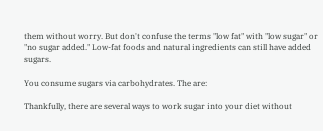them without worry. But don't confuse the terms "low fat" with "low sugar" or "no sugar added." Low-fat foods and natural ingredients can still have added sugars.

You consume sugars via carbohydrates. The are:

Thankfully, there are several ways to work sugar into your diet without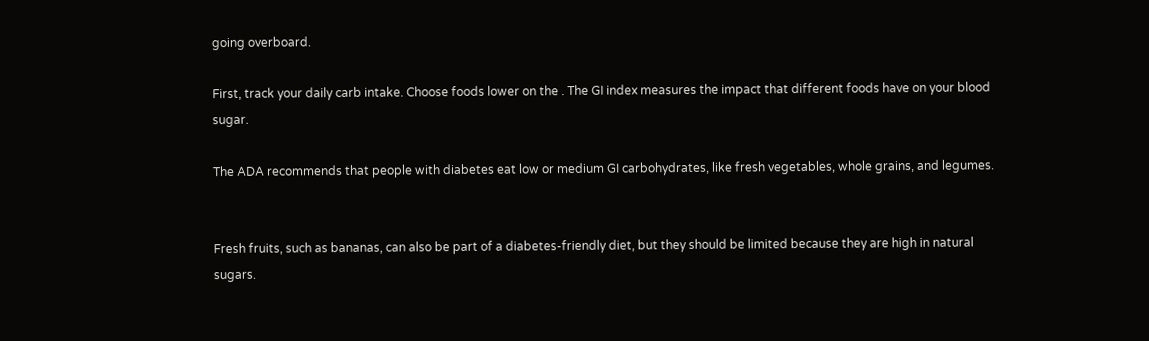going overboard.

First, track your daily carb intake. Choose foods lower on the . The GI index measures the impact that different foods have on your blood sugar.

The ADA recommends that people with diabetes eat low or medium GI carbohydrates, like fresh vegetables, whole grains, and legumes.


Fresh fruits, such as bananas, can also be part of a diabetes-friendly diet, but they should be limited because they are high in natural sugars.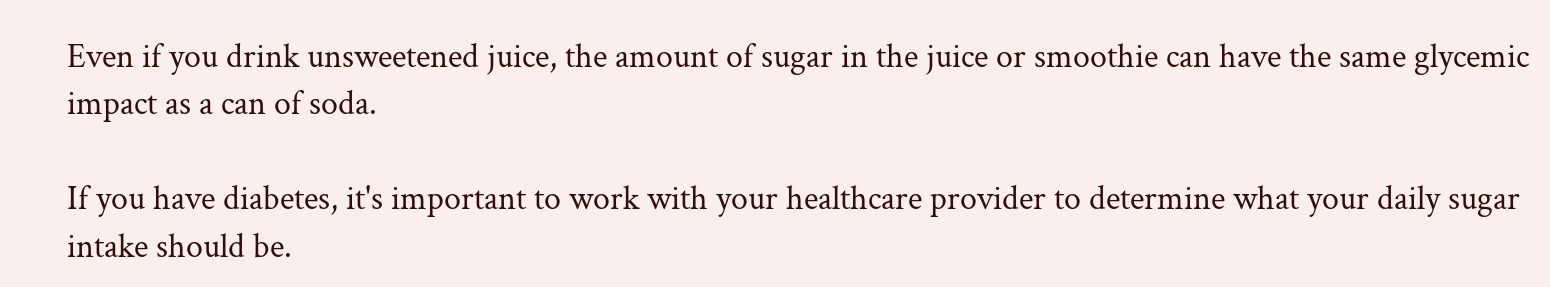Even if you drink unsweetened juice, the amount of sugar in the juice or smoothie can have the same glycemic impact as a can of soda.

If you have diabetes, it's important to work with your healthcare provider to determine what your daily sugar intake should be.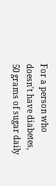For a person who doesn't have diabetes, 50 grams of sugar daily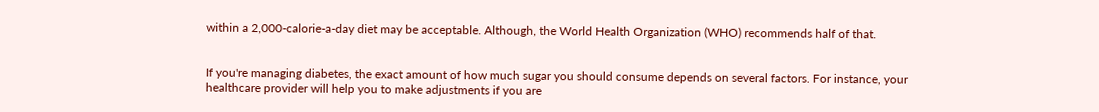within a 2,000-calorie-a-day diet may be acceptable. Although, the World Health Organization (WHO) recommends half of that.


If you're managing diabetes, the exact amount of how much sugar you should consume depends on several factors. For instance, your healthcare provider will help you to make adjustments if you are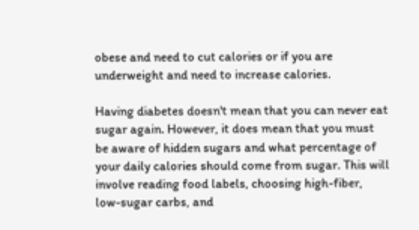obese and need to cut calories or if you are underweight and need to increase calories.

Having diabetes doesn't mean that you can never eat sugar again. However, it does mean that you must be aware of hidden sugars and what percentage of your daily calories should come from sugar. This will involve reading food labels, choosing high-fiber, low-sugar carbs, and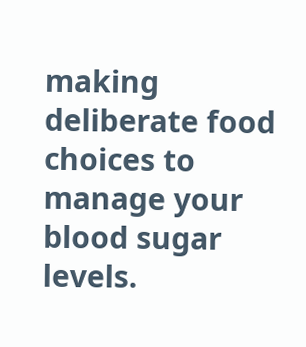making deliberate food choices to manage your blood sugar levels.